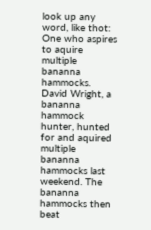look up any word, like thot:
One who aspires to aquire multiple bananna hammocks.
David Wright, a bananna hammock hunter, hunted for and aquired multiple bananna hammocks last weekend. The bananna hammocks then beat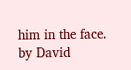him in the face.
by David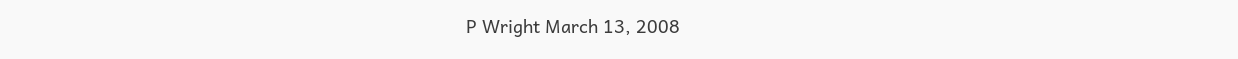P Wright March 13, 2008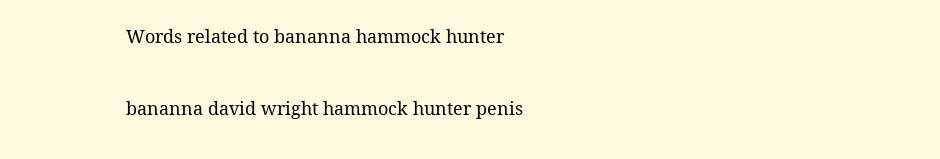Words related to bananna hammock hunter

bananna david wright hammock hunter penis